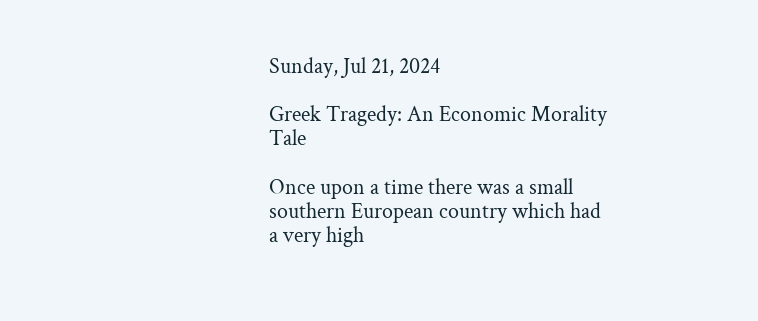Sunday, Jul 21, 2024

Greek Tragedy: An Economic Morality Tale

Once upon a time there was a small southern European country which had a very high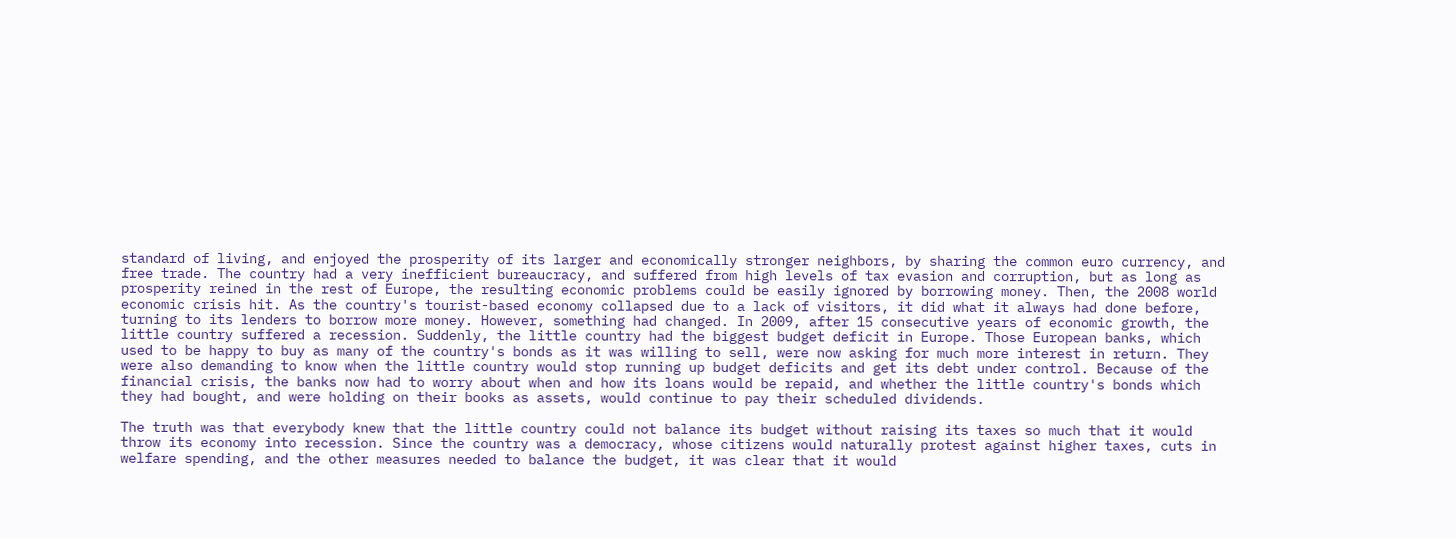standard of living, and enjoyed the prosperity of its larger and economically stronger neighbors, by sharing the common euro currency, and free trade. The country had a very inefficient bureaucracy, and suffered from high levels of tax evasion and corruption, but as long as prosperity reined in the rest of Europe, the resulting economic problems could be easily ignored by borrowing money. Then, the 2008 world economic crisis hit. As the country's tourist-based economy collapsed due to a lack of visitors, it did what it always had done before, turning to its lenders to borrow more money. However, something had changed. In 2009, after 15 consecutive years of economic growth, the little country suffered a recession. Suddenly, the little country had the biggest budget deficit in Europe. Those European banks, which used to be happy to buy as many of the country's bonds as it was willing to sell, were now asking for much more interest in return. They were also demanding to know when the little country would stop running up budget deficits and get its debt under control. Because of the financial crisis, the banks now had to worry about when and how its loans would be repaid, and whether the little country's bonds which they had bought, and were holding on their books as assets, would continue to pay their scheduled dividends.

The truth was that everybody knew that the little country could not balance its budget without raising its taxes so much that it would throw its economy into recession. Since the country was a democracy, whose citizens would naturally protest against higher taxes, cuts in welfare spending, and the other measures needed to balance the budget, it was clear that it would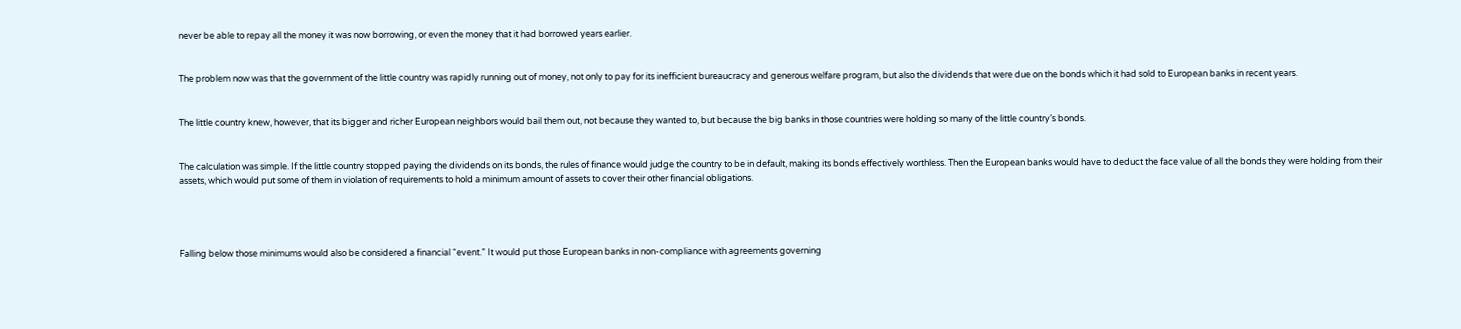never be able to repay all the money it was now borrowing, or even the money that it had borrowed years earlier.


The problem now was that the government of the little country was rapidly running out of money, not only to pay for its inefficient bureaucracy and generous welfare program, but also the dividends that were due on the bonds which it had sold to European banks in recent years.


The little country knew, however, that its bigger and richer European neighbors would bail them out, not because they wanted to, but because the big banks in those countries were holding so many of the little country’s bonds.


The calculation was simple. If the little country stopped paying the dividends on its bonds, the rules of finance would judge the country to be in default, making its bonds effectively worthless. Then the European banks would have to deduct the face value of all the bonds they were holding from their assets, which would put some of them in violation of requirements to hold a minimum amount of assets to cover their other financial obligations.




Falling below those minimums would also be considered a financial “event.” It would put those European banks in non-compliance with agreements governing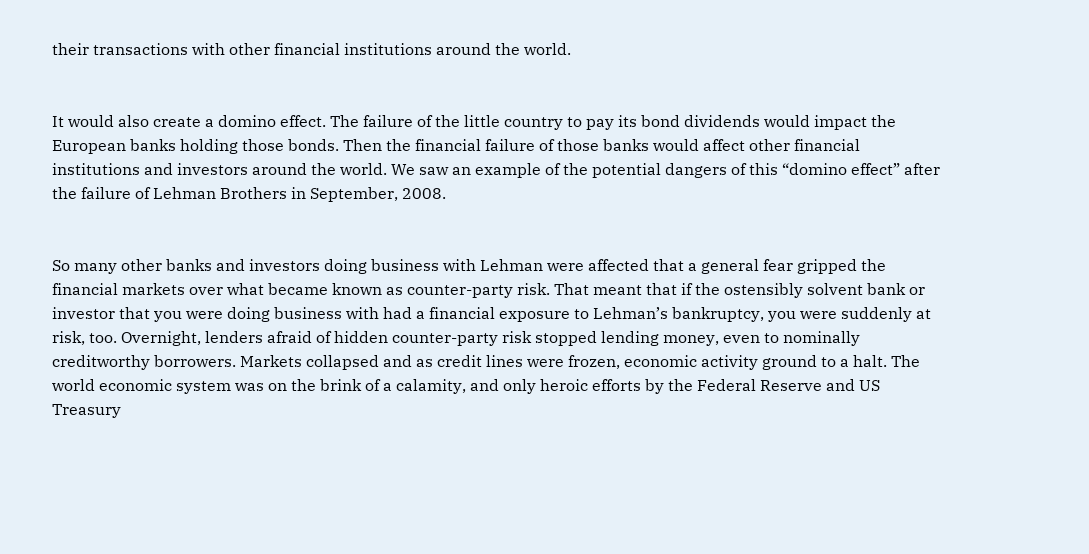their transactions with other financial institutions around the world.


It would also create a domino effect. The failure of the little country to pay its bond dividends would impact the European banks holding those bonds. Then the financial failure of those banks would affect other financial institutions and investors around the world. We saw an example of the potential dangers of this “domino effect” after the failure of Lehman Brothers in September, 2008.


So many other banks and investors doing business with Lehman were affected that a general fear gripped the financial markets over what became known as counter-party risk. That meant that if the ostensibly solvent bank or investor that you were doing business with had a financial exposure to Lehman’s bankruptcy, you were suddenly at risk, too. Overnight, lenders afraid of hidden counter-party risk stopped lending money, even to nominally creditworthy borrowers. Markets collapsed and as credit lines were frozen, economic activity ground to a halt. The world economic system was on the brink of a calamity, and only heroic efforts by the Federal Reserve and US Treasury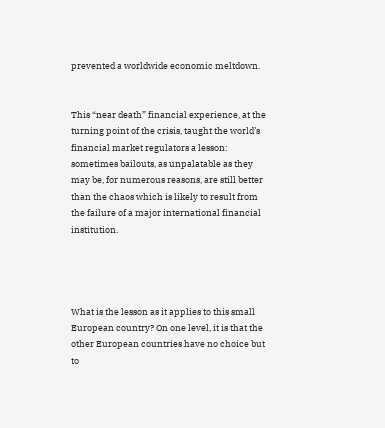prevented a worldwide economic meltdown.


This “near death” financial experience, at the turning point of the crisis, taught the world’s financial market regulators a lesson: sometimes bailouts, as unpalatable as they may be, for numerous reasons, are still better than the chaos which is likely to result from the failure of a major international financial institution.




What is the lesson as it applies to this small European country? On one level, it is that the other European countries have no choice but to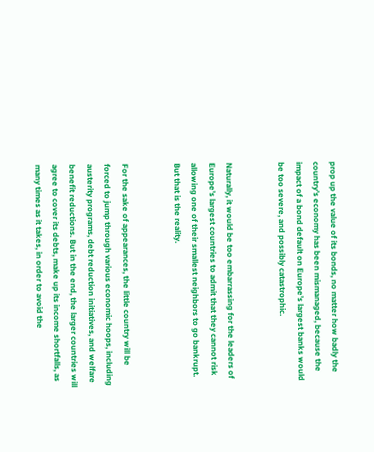prop up the value of its bonds, no matter how badly the country’s economy has been mismanaged, because the impact of a bond default on Europe’s largest banks would be too severe, and possibly catastrophic.


Naturally, it would be too embarrassing for the leaders of Europe’s largest countries to admit that they cannot risk allowing one of their smallest neighbors to go bankrupt. But that is the reality.


For the sake of appearances, the little country will be forced to jump through various economic hoops, including austerity programs, debt reduction initiatives, and welfare benefit reductions. But in the end, the larger countries will agree to cover its debts, make up its income shortfalls, as many times as it takes, in order to avoid the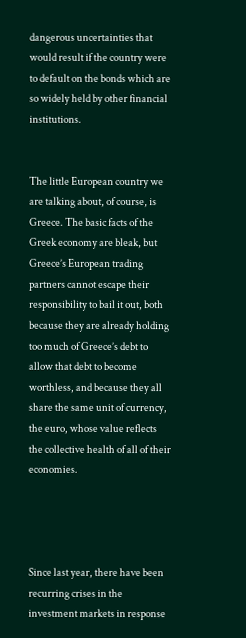dangerous uncertainties that would result if the country were to default on the bonds which are so widely held by other financial institutions.


The little European country we are talking about, of course, is Greece. The basic facts of the Greek economy are bleak, but Greece’s European trading partners cannot escape their responsibility to bail it out, both because they are already holding too much of Greece’s debt to allow that debt to become worthless, and because they all share the same unit of currency, the euro, whose value reflects the collective health of all of their economies.




Since last year, there have been recurring crises in the investment markets in response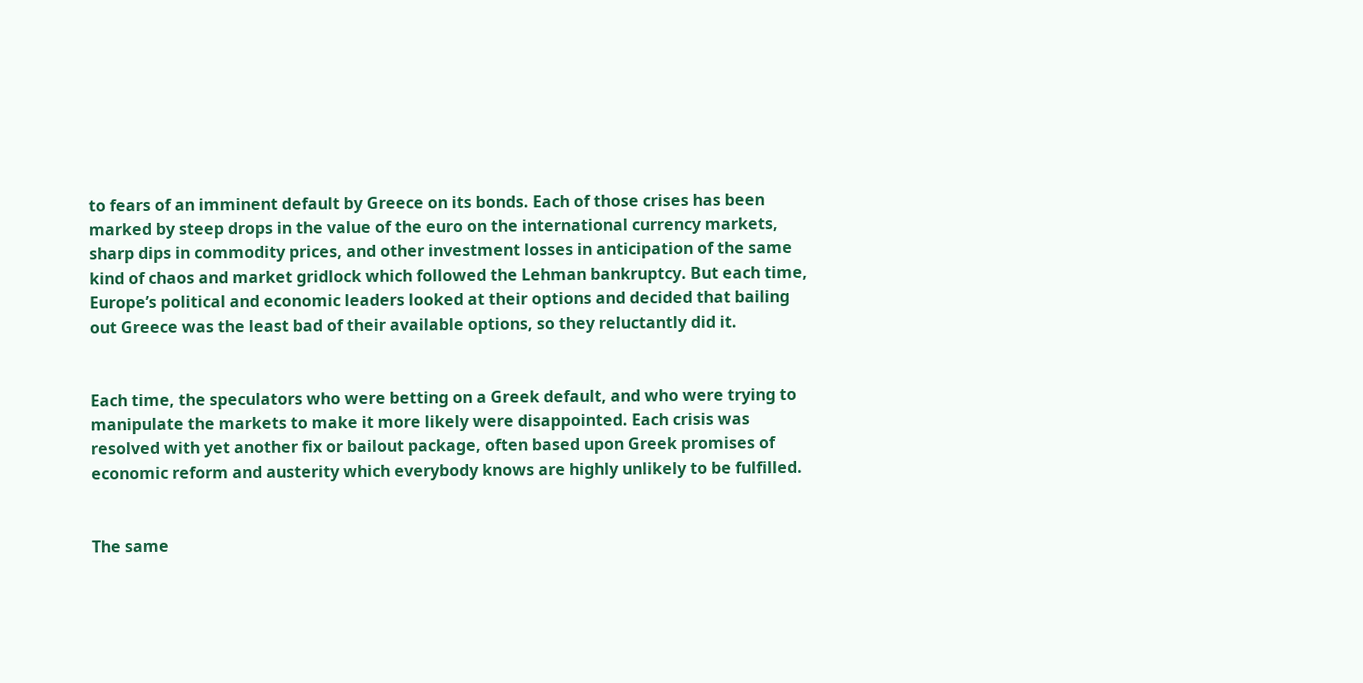to fears of an imminent default by Greece on its bonds. Each of those crises has been marked by steep drops in the value of the euro on the international currency markets, sharp dips in commodity prices, and other investment losses in anticipation of the same kind of chaos and market gridlock which followed the Lehman bankruptcy. But each time, Europe’s political and economic leaders looked at their options and decided that bailing out Greece was the least bad of their available options, so they reluctantly did it.


Each time, the speculators who were betting on a Greek default, and who were trying to manipulate the markets to make it more likely were disappointed. Each crisis was resolved with yet another fix or bailout package, often based upon Greek promises of economic reform and austerity which everybody knows are highly unlikely to be fulfilled.


The same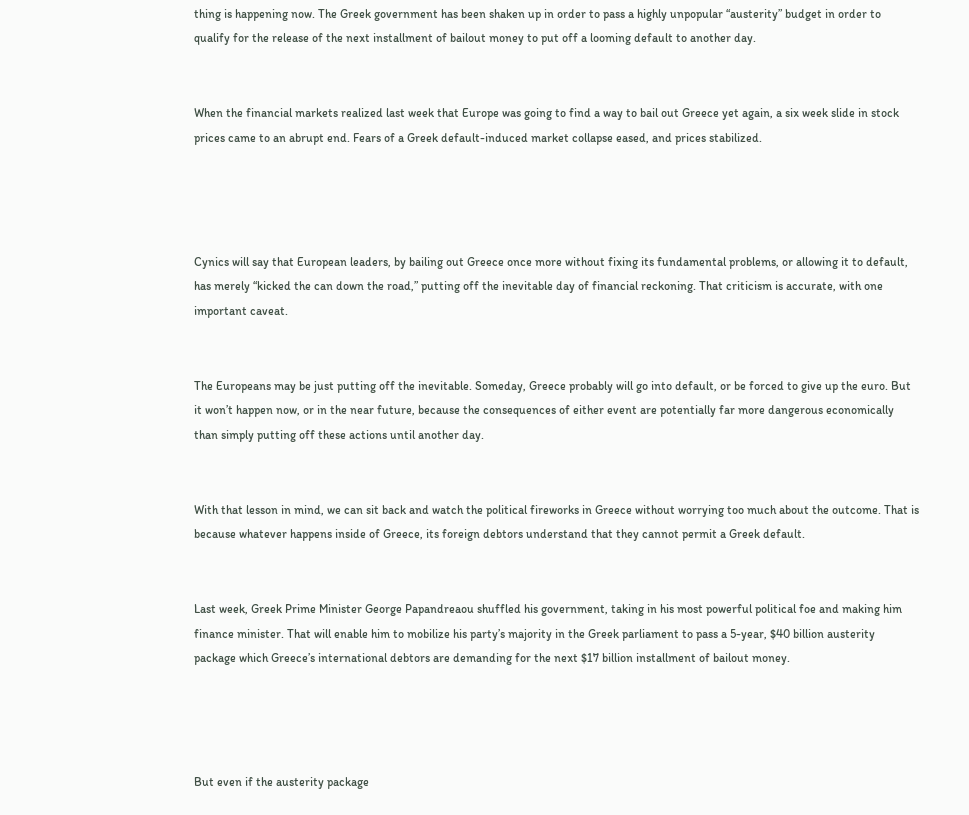thing is happening now. The Greek government has been shaken up in order to pass a highly unpopular “austerity” budget in order to qualify for the release of the next installment of bailout money to put off a looming default to another day.


When the financial markets realized last week that Europe was going to find a way to bail out Greece yet again, a six week slide in stock prices came to an abrupt end. Fears of a Greek default-induced market collapse eased, and prices stabilized.




Cynics will say that European leaders, by bailing out Greece once more without fixing its fundamental problems, or allowing it to default, has merely “kicked the can down the road,” putting off the inevitable day of financial reckoning. That criticism is accurate, with one important caveat.


The Europeans may be just putting off the inevitable. Someday, Greece probably will go into default, or be forced to give up the euro. But it won’t happen now, or in the near future, because the consequences of either event are potentially far more dangerous economically than simply putting off these actions until another day.


With that lesson in mind, we can sit back and watch the political fireworks in Greece without worrying too much about the outcome. That is because whatever happens inside of Greece, its foreign debtors understand that they cannot permit a Greek default.


Last week, Greek Prime Minister George Papandreaou shuffled his government, taking in his most powerful political foe and making him finance minister. That will enable him to mobilize his party’s majority in the Greek parliament to pass a 5-year, $40 billion austerity package which Greece’s international debtors are demanding for the next $17 billion installment of bailout money.




But even if the austerity package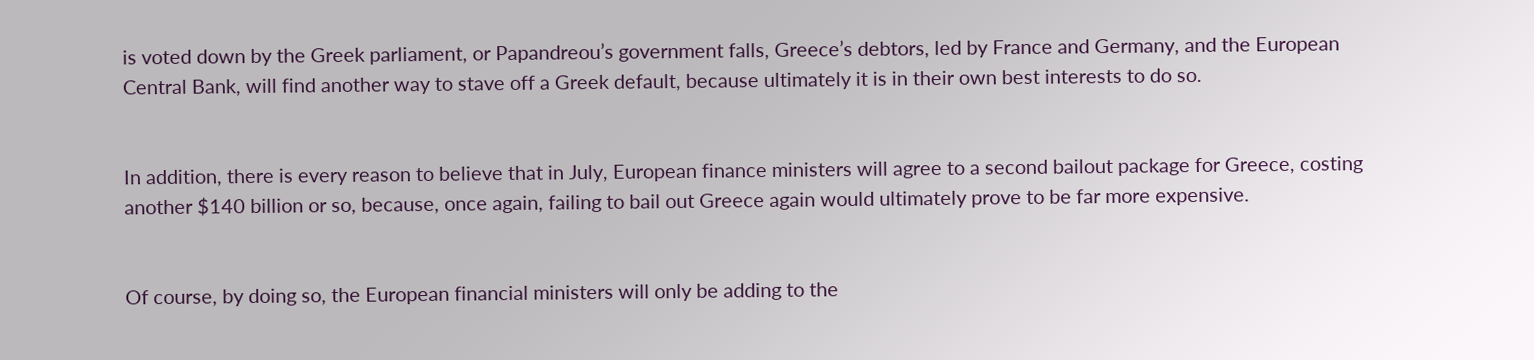is voted down by the Greek parliament, or Papandreou’s government falls, Greece’s debtors, led by France and Germany, and the European Central Bank, will find another way to stave off a Greek default, because ultimately it is in their own best interests to do so.


In addition, there is every reason to believe that in July, European finance ministers will agree to a second bailout package for Greece, costing another $140 billion or so, because, once again, failing to bail out Greece again would ultimately prove to be far more expensive.


Of course, by doing so, the European financial ministers will only be adding to the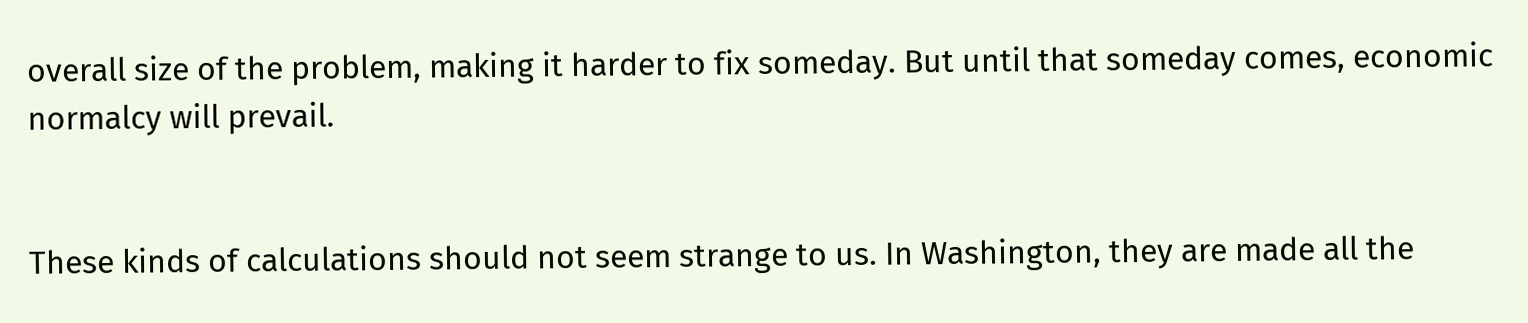overall size of the problem, making it harder to fix someday. But until that someday comes, economic normalcy will prevail.


These kinds of calculations should not seem strange to us. In Washington, they are made all the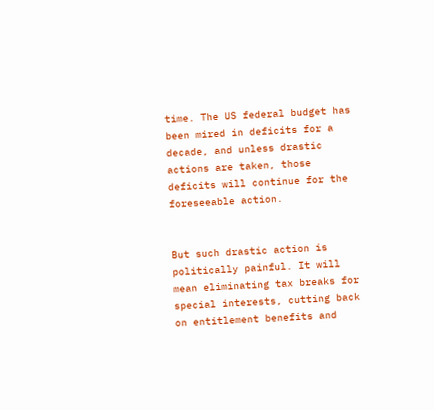time. The US federal budget has been mired in deficits for a decade, and unless drastic actions are taken, those deficits will continue for the foreseeable action.


But such drastic action is politically painful. It will mean eliminating tax breaks for special interests, cutting back on entitlement benefits and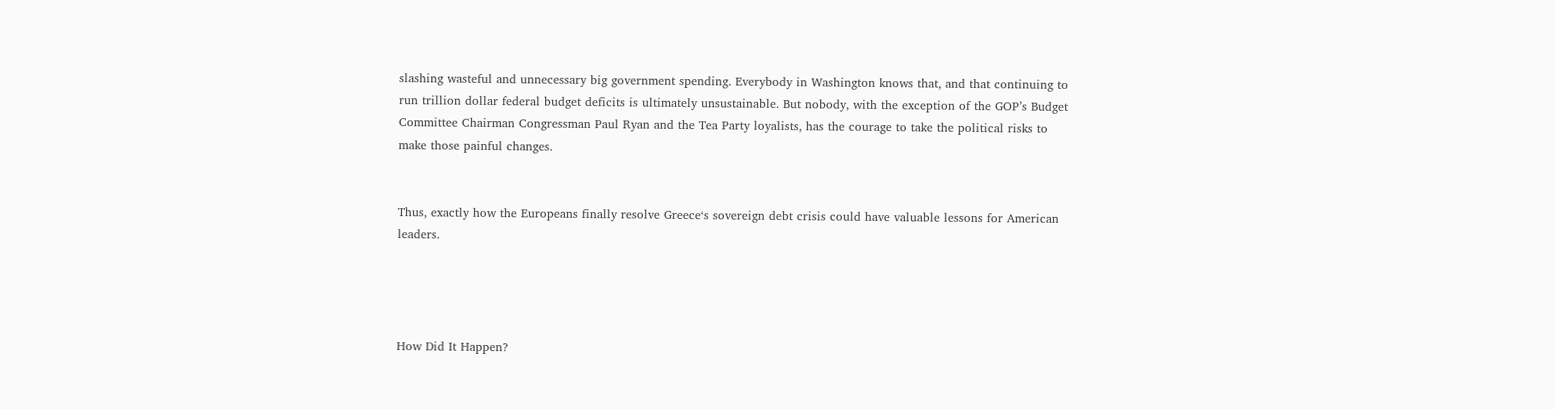slashing wasteful and unnecessary big government spending. Everybody in Washington knows that, and that continuing to run trillion dollar federal budget deficits is ultimately unsustainable. But nobody, with the exception of the GOP’s Budget Committee Chairman Congressman Paul Ryan and the Tea Party loyalists, has the courage to take the political risks to make those painful changes.


Thus, exactly how the Europeans finally resolve Greece‘s sovereign debt crisis could have valuable lessons for American leaders.




How Did It Happen?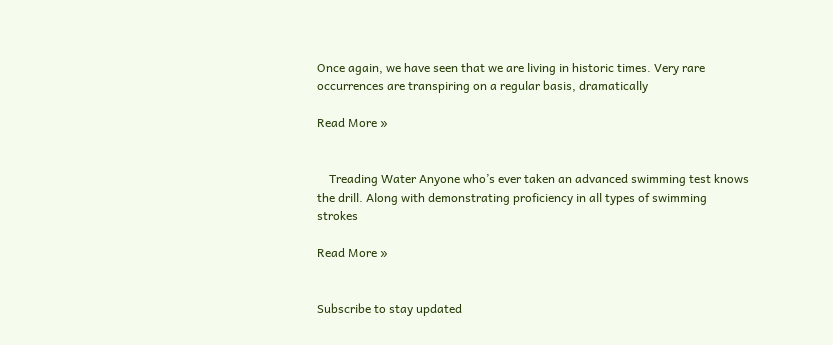Once again, we have seen that we are living in historic times. Very rare occurrences are transpiring on a regular basis, dramatically

Read More »


    Treading Water Anyone who’s ever taken an advanced swimming test knows the drill. Along with demonstrating proficiency in all types of swimming strokes

Read More »


Subscribe to stay updated